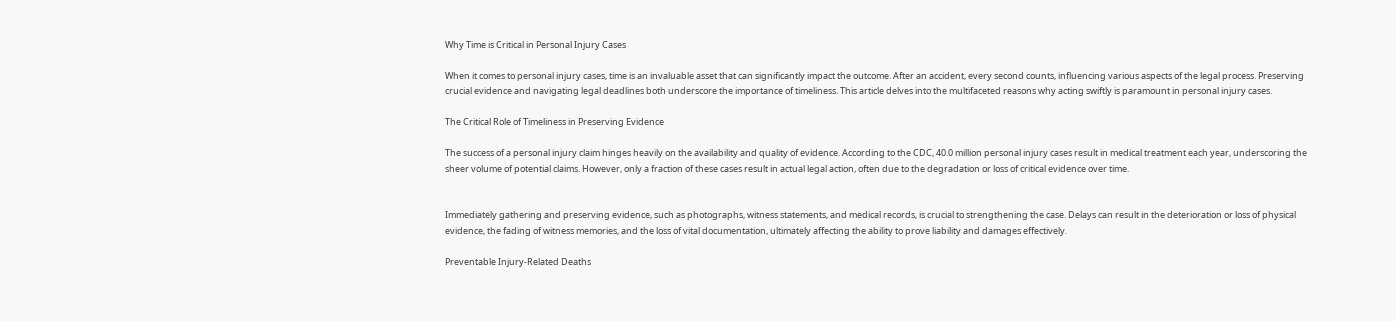Why Time is Critical in Personal Injury Cases

When it comes to personal injury cases, time is an invaluable asset that can significantly impact the outcome. After an accident, every second counts, influencing various aspects of the legal process. Preserving crucial evidence and navigating legal deadlines both underscore the importance of timeliness. This article delves into the multifaceted reasons why acting swiftly is paramount in personal injury cases.

The Critical Role of Timeliness in Preserving Evidence

The success of a personal injury claim hinges heavily on the availability and quality of evidence. According to the CDC, 40.0 million personal injury cases result in medical treatment each year, underscoring the sheer volume of potential claims. However, only a fraction of these cases result in actual legal action, often due to the degradation or loss of critical evidence over time.


Immediately gathering and preserving evidence, such as photographs, witness statements, and medical records, is crucial to strengthening the case. Delays can result in the deterioration or loss of physical evidence, the fading of witness memories, and the loss of vital documentation, ultimately affecting the ability to prove liability and damages effectively.

Preventable Injury-Related Deaths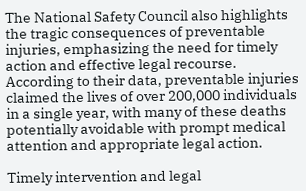The National Safety Council also highlights the tragic consequences of preventable injuries, emphasizing the need for timely action and effective legal recourse. According to their data, preventable injuries claimed the lives of over 200,000 individuals in a single year, with many of these deaths potentially avoidable with prompt medical attention and appropriate legal action.

Timely intervention and legal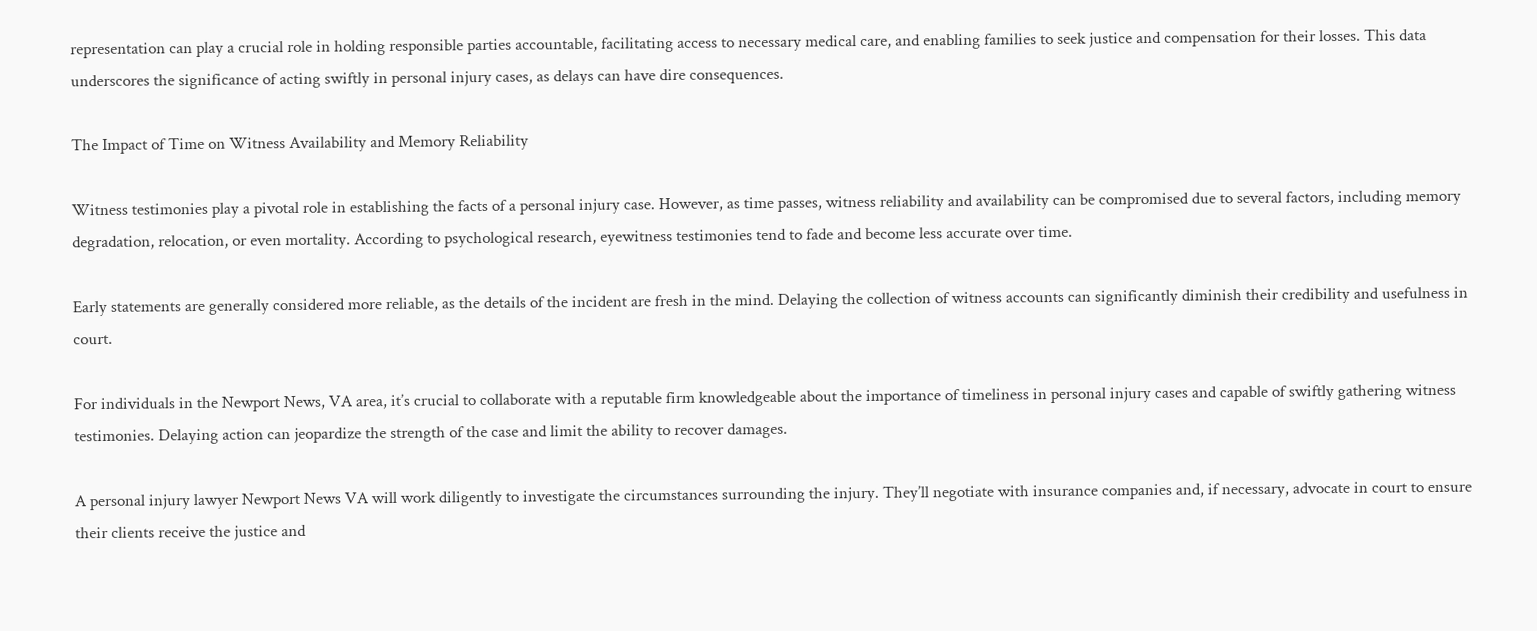representation can play a crucial role in holding responsible parties accountable, facilitating access to necessary medical care, and enabling families to seek justice and compensation for their losses. This data underscores the significance of acting swiftly in personal injury cases, as delays can have dire consequences.

The Impact of Time on Witness Availability and Memory Reliability

Witness testimonies play a pivotal role in establishing the facts of a personal injury case. However, as time passes, witness reliability and availability can be compromised due to several factors, including memory degradation, relocation, or even mortality. According to psychological research, eyewitness testimonies tend to fade and become less accurate over time.

Early statements are generally considered more reliable, as the details of the incident are fresh in the mind. Delaying the collection of witness accounts can significantly diminish their credibility and usefulness in court.

For individuals in the Newport News, VA area, it’s crucial to collaborate with a reputable firm knowledgeable about the importance of timeliness in personal injury cases and capable of swiftly gathering witness testimonies. Delaying action can jeopardize the strength of the case and limit the ability to recover damages.

A personal injury lawyer Newport News VA will work diligently to investigate the circumstances surrounding the injury. They’ll negotiate with insurance companies and, if necessary, advocate in court to ensure their clients receive the justice and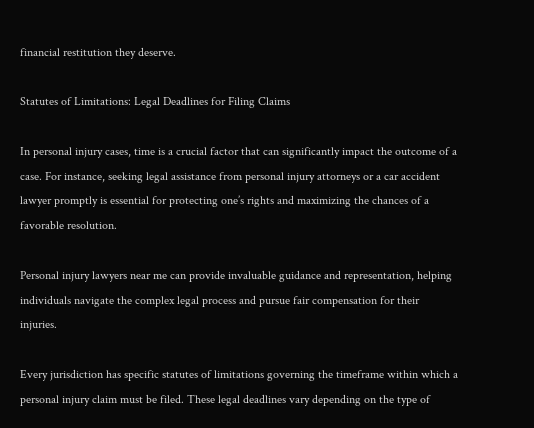financial restitution they deserve.

Statutes of Limitations: Legal Deadlines for Filing Claims

In personal injury cases, time is a crucial factor that can significantly impact the outcome of a case. For instance, seeking legal assistance from personal injury attorneys or a car accident lawyer promptly is essential for protecting one’s rights and maximizing the chances of a favorable resolution.

Personal injury lawyers near me can provide invaluable guidance and representation, helping individuals navigate the complex legal process and pursue fair compensation for their injuries.

Every jurisdiction has specific statutes of limitations governing the timeframe within which a personal injury claim must be filed. These legal deadlines vary depending on the type of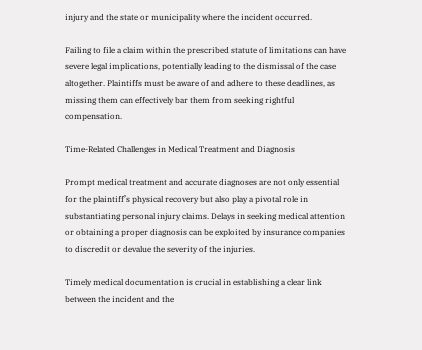injury and the state or municipality where the incident occurred.

Failing to file a claim within the prescribed statute of limitations can have severe legal implications, potentially leading to the dismissal of the case altogether. Plaintiffs must be aware of and adhere to these deadlines, as missing them can effectively bar them from seeking rightful compensation.

Time-Related Challenges in Medical Treatment and Diagnosis

Prompt medical treatment and accurate diagnoses are not only essential for the plaintiff’s physical recovery but also play a pivotal role in substantiating personal injury claims. Delays in seeking medical attention or obtaining a proper diagnosis can be exploited by insurance companies to discredit or devalue the severity of the injuries.

Timely medical documentation is crucial in establishing a clear link between the incident and the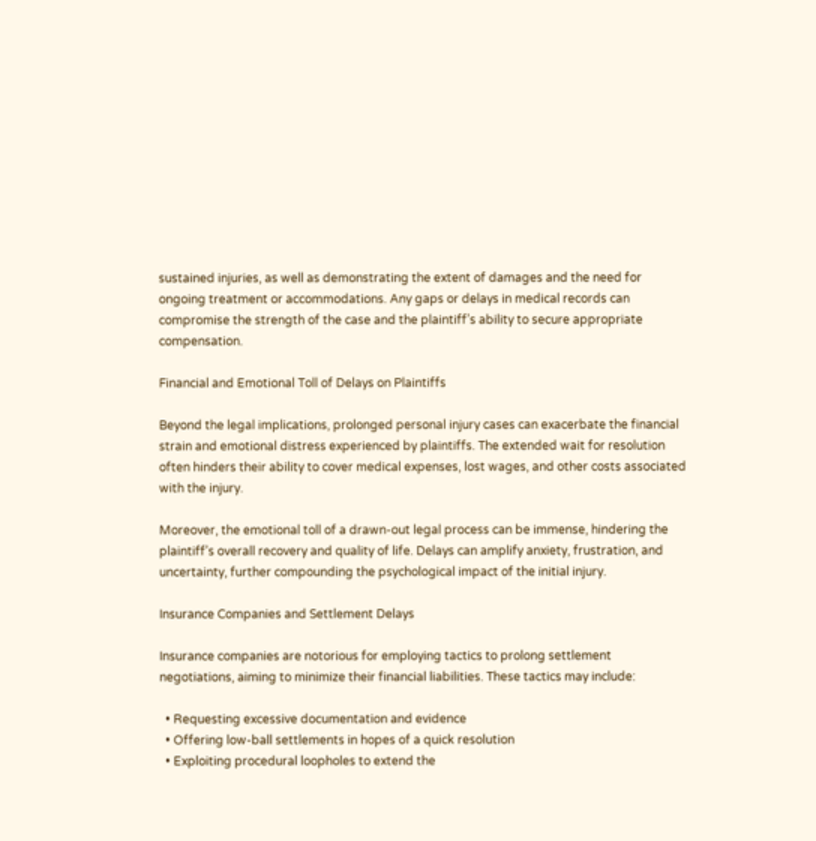sustained injuries, as well as demonstrating the extent of damages and the need for ongoing treatment or accommodations. Any gaps or delays in medical records can compromise the strength of the case and the plaintiff’s ability to secure appropriate compensation.

Financial and Emotional Toll of Delays on Plaintiffs

Beyond the legal implications, prolonged personal injury cases can exacerbate the financial strain and emotional distress experienced by plaintiffs. The extended wait for resolution often hinders their ability to cover medical expenses, lost wages, and other costs associated with the injury.

Moreover, the emotional toll of a drawn-out legal process can be immense, hindering the plaintiff’s overall recovery and quality of life. Delays can amplify anxiety, frustration, and uncertainty, further compounding the psychological impact of the initial injury.

Insurance Companies and Settlement Delays

Insurance companies are notorious for employing tactics to prolong settlement negotiations, aiming to minimize their financial liabilities. These tactics may include:

  • Requesting excessive documentation and evidence
  • Offering low-ball settlements in hopes of a quick resolution
  • Exploiting procedural loopholes to extend the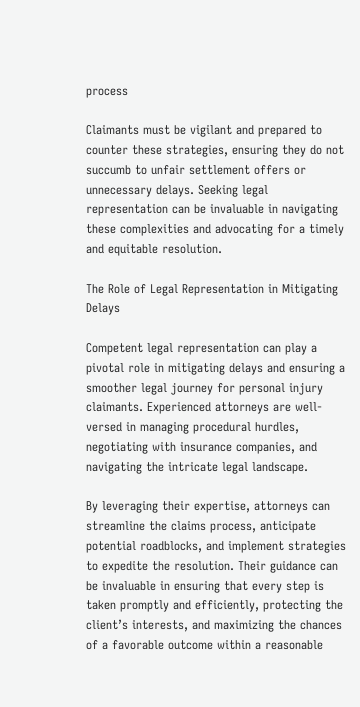process

Claimants must be vigilant and prepared to counter these strategies, ensuring they do not succumb to unfair settlement offers or unnecessary delays. Seeking legal representation can be invaluable in navigating these complexities and advocating for a timely and equitable resolution.

The Role of Legal Representation in Mitigating Delays

Competent legal representation can play a pivotal role in mitigating delays and ensuring a smoother legal journey for personal injury claimants. Experienced attorneys are well-versed in managing procedural hurdles, negotiating with insurance companies, and navigating the intricate legal landscape.

By leveraging their expertise, attorneys can streamline the claims process, anticipate potential roadblocks, and implement strategies to expedite the resolution. Their guidance can be invaluable in ensuring that every step is taken promptly and efficiently, protecting the client’s interests, and maximizing the chances of a favorable outcome within a reasonable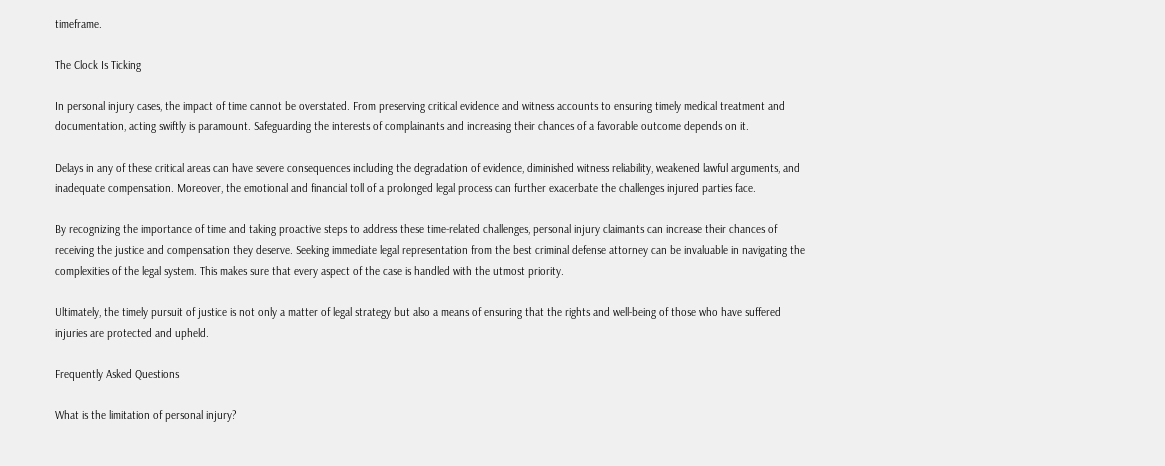timeframe.

The Clock Is Ticking

In personal injury cases, the impact of time cannot be overstated. From preserving critical evidence and witness accounts to ensuring timely medical treatment and documentation, acting swiftly is paramount. Safeguarding the interests of complainants and increasing their chances of a favorable outcome depends on it.

Delays in any of these critical areas can have severe consequences including the degradation of evidence, diminished witness reliability, weakened lawful arguments, and inadequate compensation. Moreover, the emotional and financial toll of a prolonged legal process can further exacerbate the challenges injured parties face.

By recognizing the importance of time and taking proactive steps to address these time-related challenges, personal injury claimants can increase their chances of receiving the justice and compensation they deserve. Seeking immediate legal representation from the best criminal defense attorney can be invaluable in navigating the complexities of the legal system. This makes sure that every aspect of the case is handled with the utmost priority.

Ultimately, the timely pursuit of justice is not only a matter of legal strategy but also a means of ensuring that the rights and well-being of those who have suffered injuries are protected and upheld.

Frequently Asked Questions

What is the limitation of personal injury?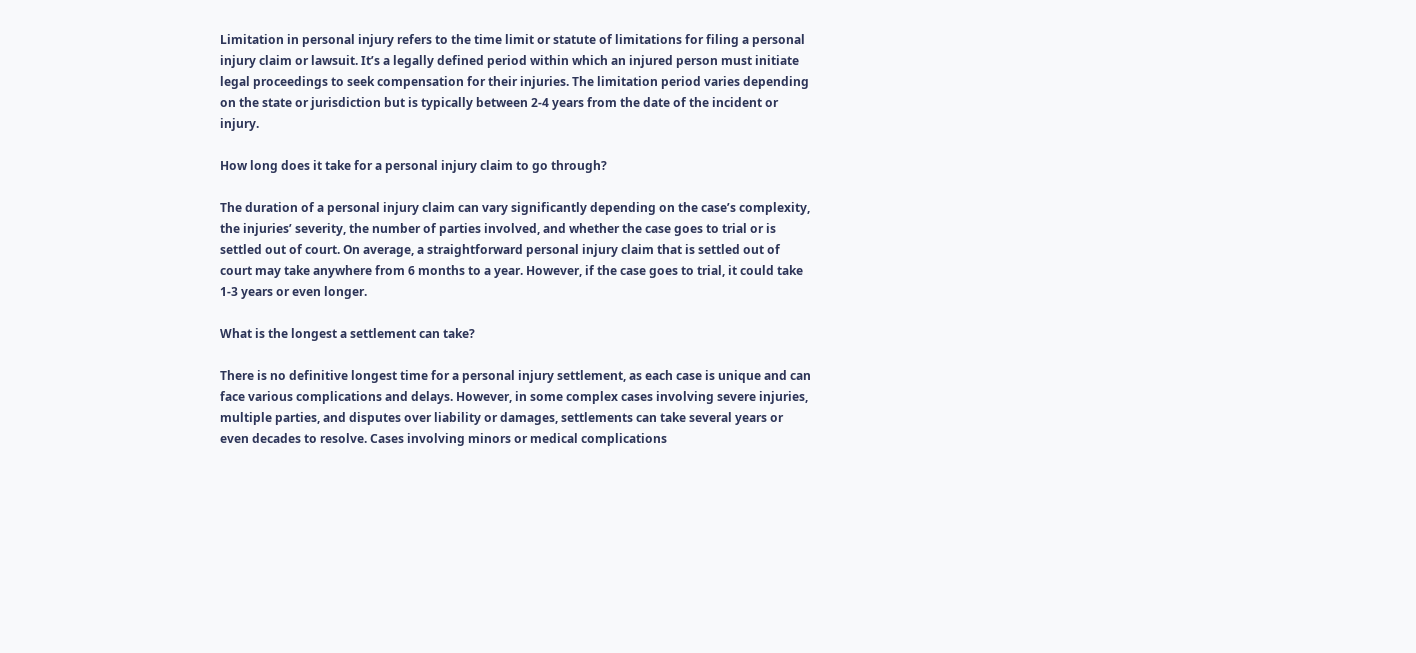Limitation in personal injury refers to the time limit or statute of limitations for filing a personal injury claim or lawsuit. It’s a legally defined period within which an injured person must initiate legal proceedings to seek compensation for their injuries. The limitation period varies depending on the state or jurisdiction but is typically between 2-4 years from the date of the incident or injury.

How long does it take for a personal injury claim to go through?

The duration of a personal injury claim can vary significantly depending on the case’s complexity, the injuries’ severity, the number of parties involved, and whether the case goes to trial or is settled out of court. On average, a straightforward personal injury claim that is settled out of court may take anywhere from 6 months to a year. However, if the case goes to trial, it could take 1-3 years or even longer.

What is the longest a settlement can take?

There is no definitive longest time for a personal injury settlement, as each case is unique and can face various complications and delays. However, in some complex cases involving severe injuries, multiple parties, and disputes over liability or damages, settlements can take several years or even decades to resolve. Cases involving minors or medical complications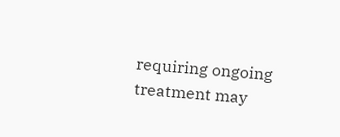requiring ongoing treatment may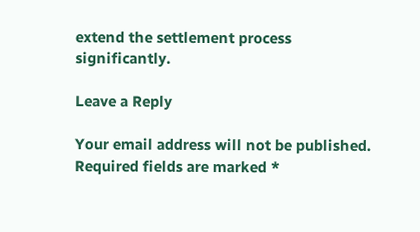extend the settlement process significantly.

Leave a Reply

Your email address will not be published. Required fields are marked *